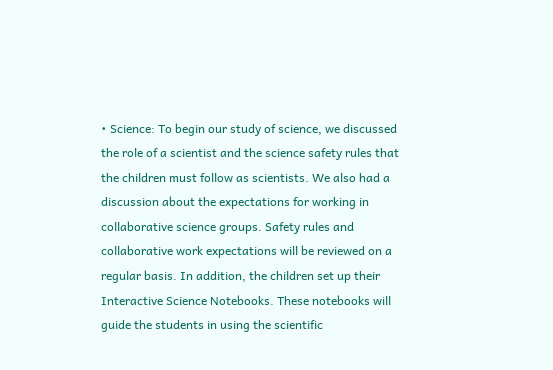• Science: To begin our study of science, we discussed the role of a scientist and the science safety rules that the children must follow as scientists. We also had a discussion about the expectations for working in collaborative science groups. Safety rules and collaborative work expectations will be reviewed on a regular basis. In addition, the children set up their Interactive Science Notebooks. These notebooks will guide the students in using the scientific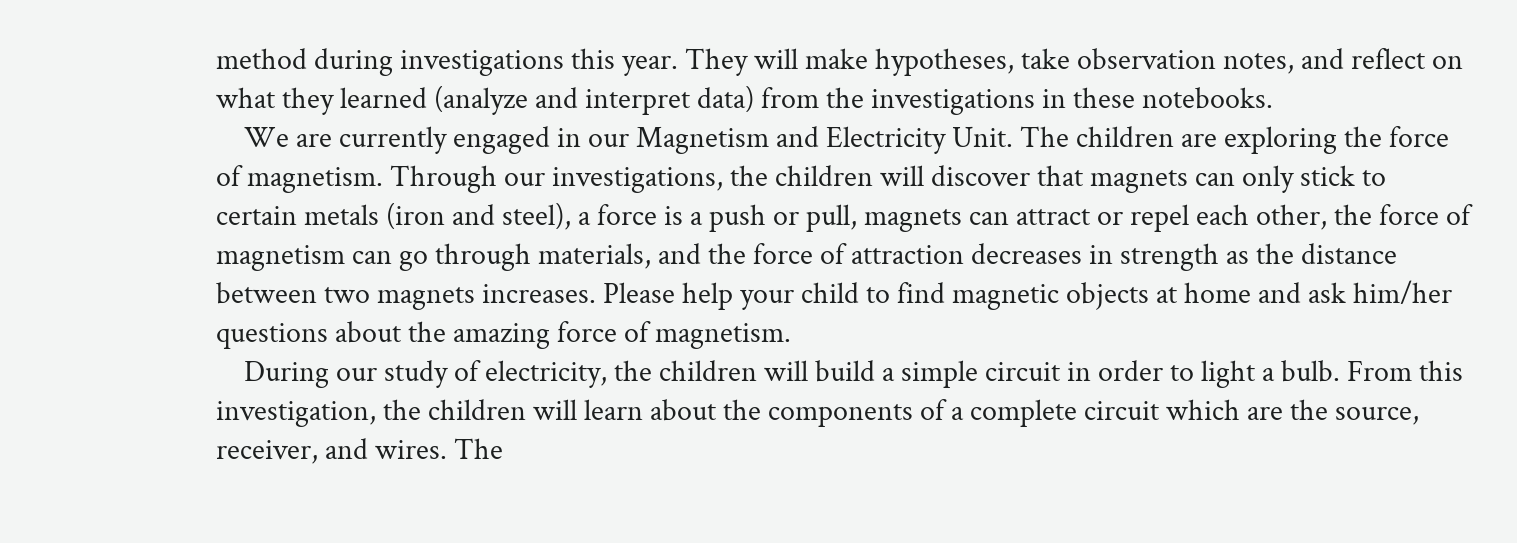method during investigations this year. They will make hypotheses, take observation notes, and reflect on what they learned (analyze and interpret data) from the investigations in these notebooks.
    We are currently engaged in our Magnetism and Electricity Unit. The children are exploring the force of magnetism. Through our investigations, the children will discover that magnets can only stick to certain metals (iron and steel), a force is a push or pull, magnets can attract or repel each other, the force of magnetism can go through materials, and the force of attraction decreases in strength as the distance between two magnets increases. Please help your child to find magnetic objects at home and ask him/her questions about the amazing force of magnetism.
    During our study of electricity, the children will build a simple circuit in order to light a bulb. From this investigation, the children will learn about the components of a complete circuit which are the source, receiver, and wires. The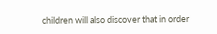children will also discover that in order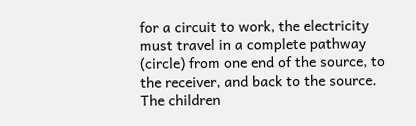for a circuit to work, the electricity must travel in a complete pathway (circle) from one end of the source, to the receiver, and back to the source. The children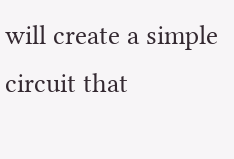will create a simple circuit that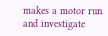makes a motor run and investigate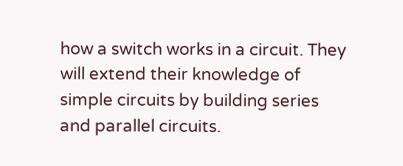how a switch works in a circuit. They will extend their knowledge of simple circuits by building series and parallel circuits.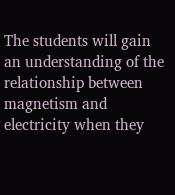The students will gain an understanding of the relationship between magnetism and electricity when they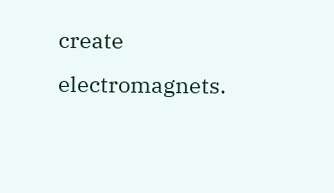create electromagnets.